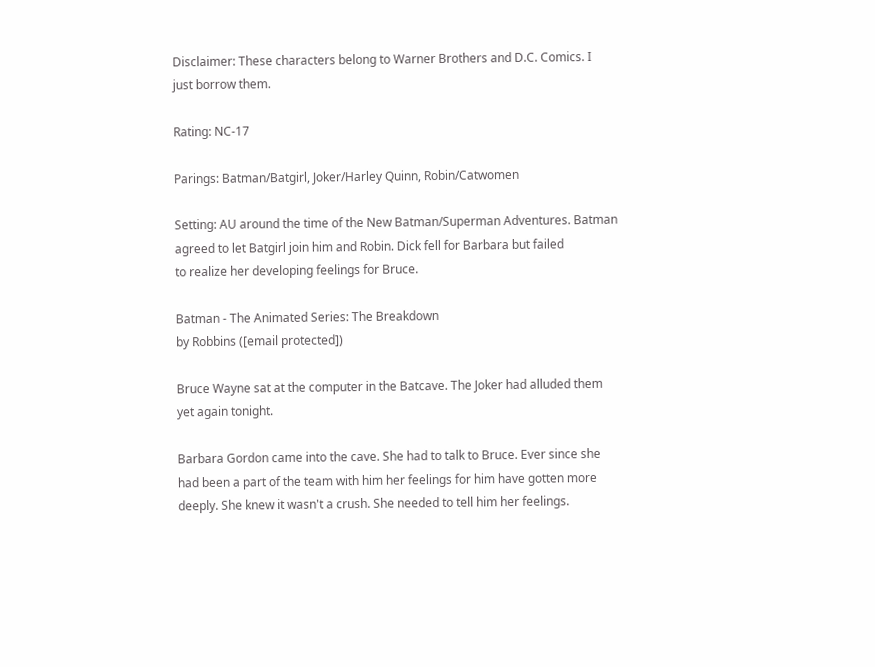Disclaimer: These characters belong to Warner Brothers and D.C. Comics. I
just borrow them.

Rating: NC-17

Parings: Batman/Batgirl, Joker/Harley Quinn, Robin/Catwomen

Setting: AU around the time of the New Batman/Superman Adventures. Batman
agreed to let Batgirl join him and Robin. Dick fell for Barbara but failed
to realize her developing feelings for Bruce.

Batman - The Animated Series: The Breakdown
by Robbins ([email protected])

Bruce Wayne sat at the computer in the Batcave. The Joker had alluded them
yet again tonight.

Barbara Gordon came into the cave. She had to talk to Bruce. Ever since she
had been a part of the team with him her feelings for him have gotten more
deeply. She knew it wasn't a crush. She needed to tell him her feelings.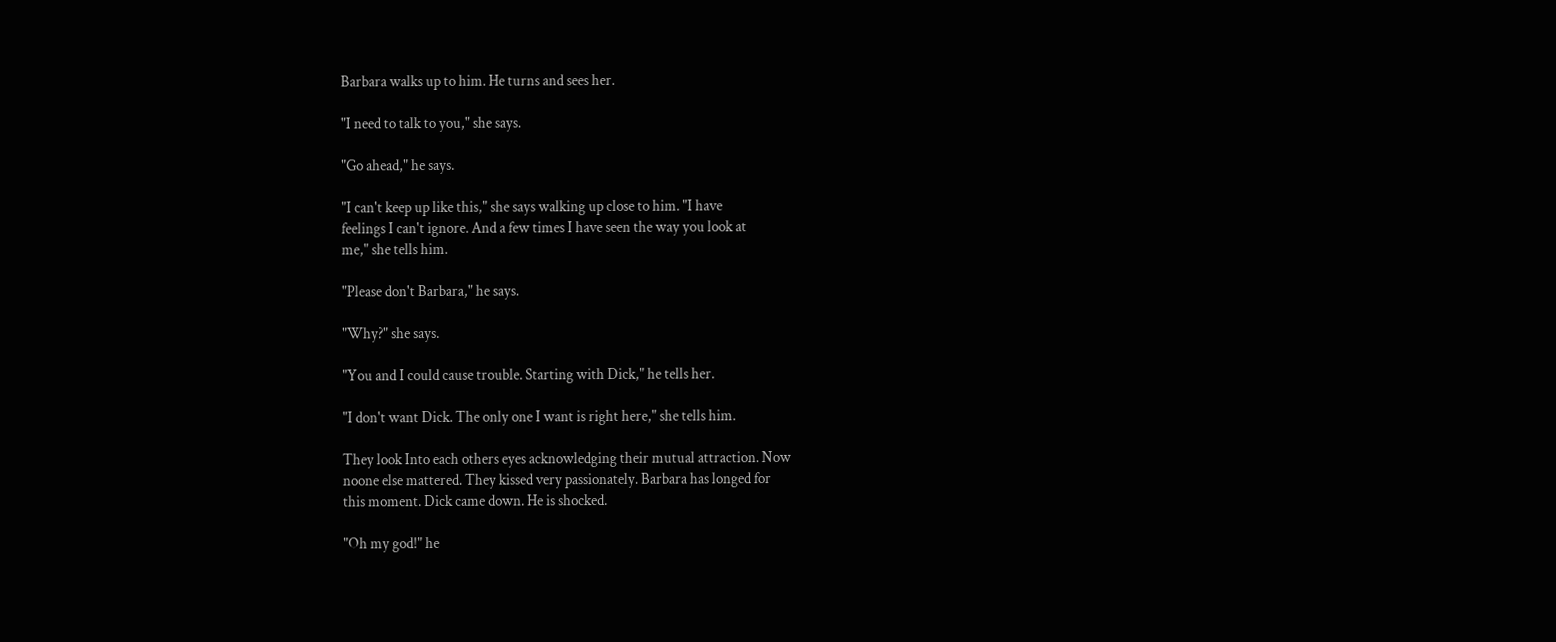Barbara walks up to him. He turns and sees her.

"I need to talk to you," she says.

"Go ahead," he says.

"I can't keep up like this," she says walking up close to him. "I have
feelings I can't ignore. And a few times I have seen the way you look at
me," she tells him.

"Please don't Barbara," he says.

"Why?" she says.

"You and I could cause trouble. Starting with Dick," he tells her.

"I don't want Dick. The only one I want is right here," she tells him.

They look Into each others eyes acknowledging their mutual attraction. Now
noone else mattered. They kissed very passionately. Barbara has longed for
this moment. Dick came down. He is shocked.

"Oh my god!" he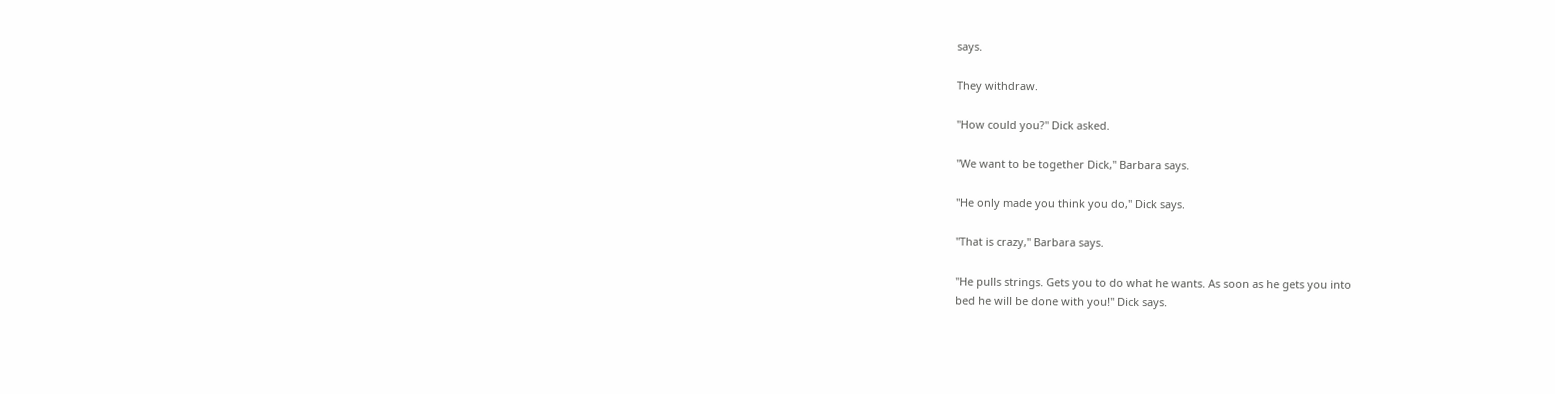says.

They withdraw.

"How could you?" Dick asked.

"We want to be together Dick," Barbara says.

"He only made you think you do," Dick says.

"That is crazy," Barbara says.

"He pulls strings. Gets you to do what he wants. As soon as he gets you into
bed he will be done with you!" Dick says.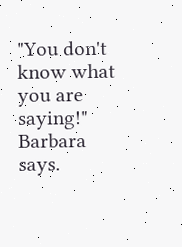"You don't know what you are saying!" Barbara says.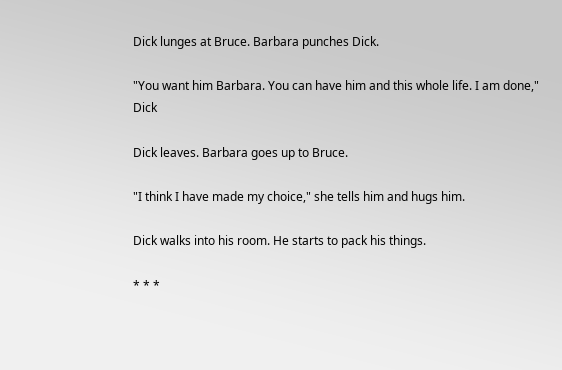Dick lunges at Bruce. Barbara punches Dick.

"You want him Barbara. You can have him and this whole life. I am done," Dick

Dick leaves. Barbara goes up to Bruce.

"I think I have made my choice," she tells him and hugs him.

Dick walks into his room. He starts to pack his things.

* * *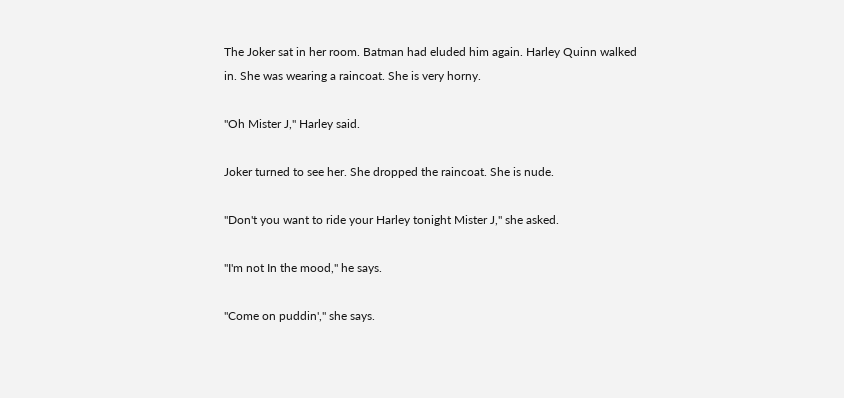The Joker sat in her room. Batman had eluded him again. Harley Quinn walked
in. She was wearing a raincoat. She is very horny.

"Oh Mister J," Harley said.

Joker turned to see her. She dropped the raincoat. She is nude.

"Don't you want to ride your Harley tonight Mister J," she asked.

"I'm not In the mood," he says.

"Come on puddin'," she says.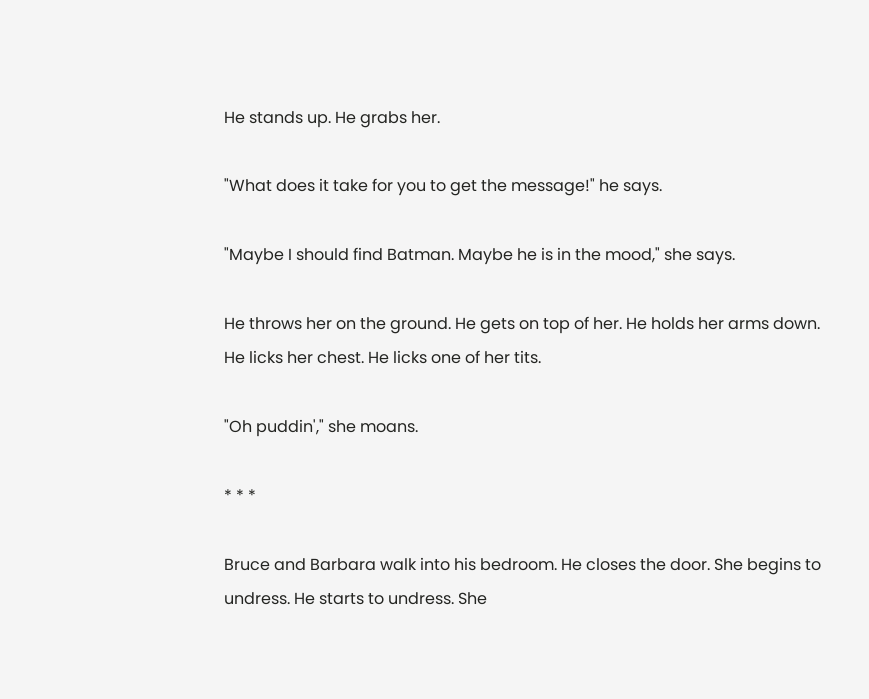He stands up. He grabs her.

"What does it take for you to get the message!" he says.

"Maybe I should find Batman. Maybe he is in the mood," she says.

He throws her on the ground. He gets on top of her. He holds her arms down.
He licks her chest. He licks one of her tits.

"Oh puddin'," she moans.

* * *

Bruce and Barbara walk into his bedroom. He closes the door. She begins to
undress. He starts to undress. She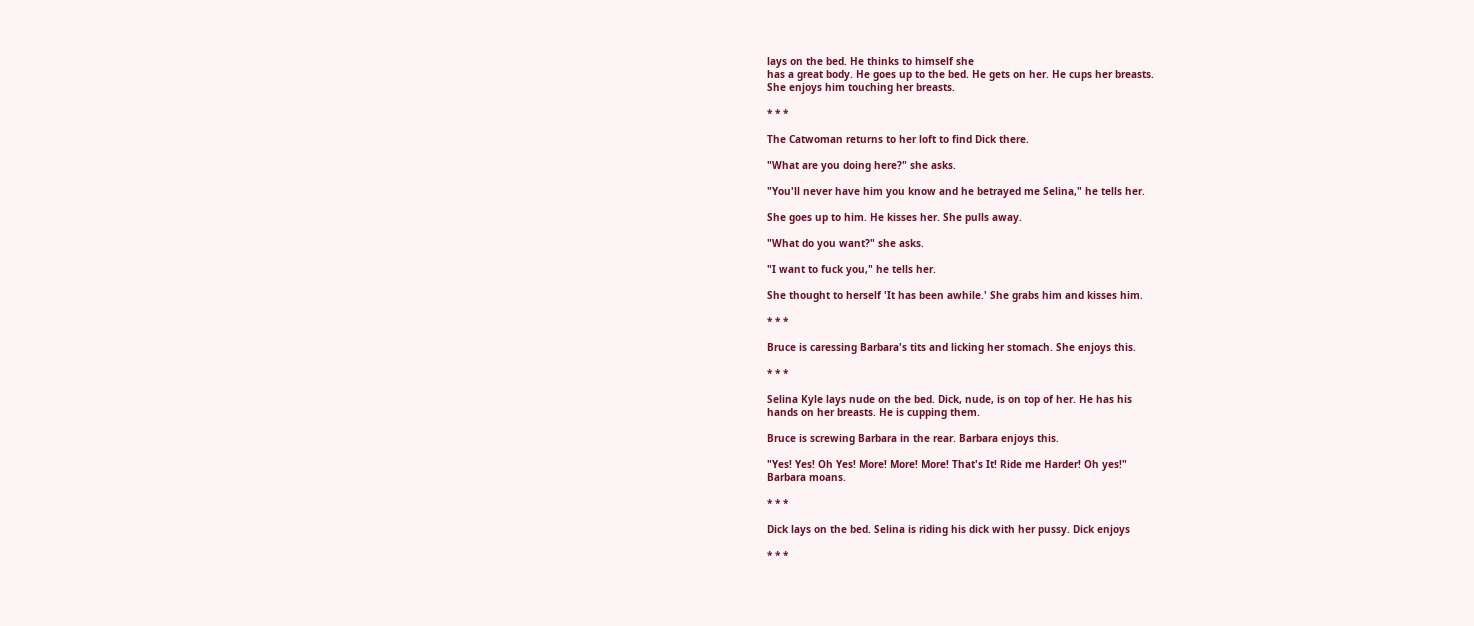lays on the bed. He thinks to himself she
has a great body. He goes up to the bed. He gets on her. He cups her breasts.
She enjoys him touching her breasts.

* * *

The Catwoman returns to her loft to find Dick there.

"What are you doing here?" she asks.

"You'll never have him you know and he betrayed me Selina," he tells her.

She goes up to him. He kisses her. She pulls away.

"What do you want?" she asks.

"I want to fuck you," he tells her.

She thought to herself 'It has been awhile.' She grabs him and kisses him.

* * *

Bruce is caressing Barbara's tits and licking her stomach. She enjoys this.

* * *

Selina Kyle lays nude on the bed. Dick, nude, is on top of her. He has his
hands on her breasts. He is cupping them.

Bruce is screwing Barbara in the rear. Barbara enjoys this.

"Yes! Yes! Oh Yes! More! More! More! That's It! Ride me Harder! Oh yes!"
Barbara moans.

* * *

Dick lays on the bed. Selina is riding his dick with her pussy. Dick enjoys

* * *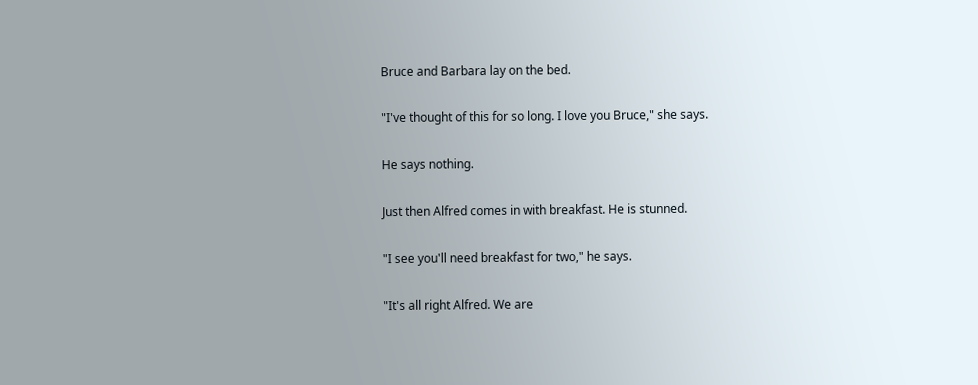Bruce and Barbara lay on the bed.

"I've thought of this for so long. I love you Bruce," she says.

He says nothing.

Just then Alfred comes in with breakfast. He is stunned.

"I see you'll need breakfast for two," he says.

"It's all right Alfred. We are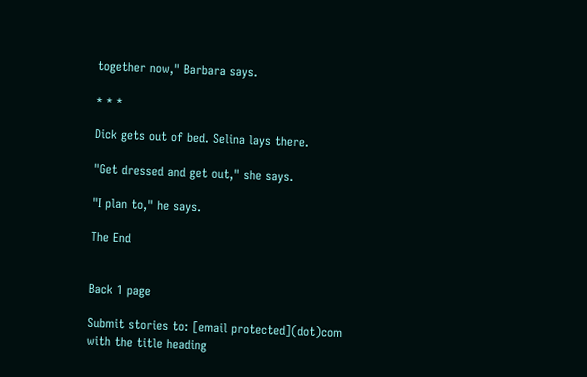together now," Barbara says.

* * *

Dick gets out of bed. Selina lays there.

"Get dressed and get out," she says.

"I plan to," he says.

The End


Back 1 page

Submit stories to: [email protected](dot)com
with the title heading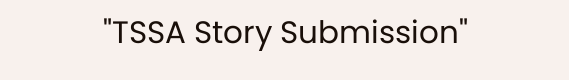"TSSA Story Submission"